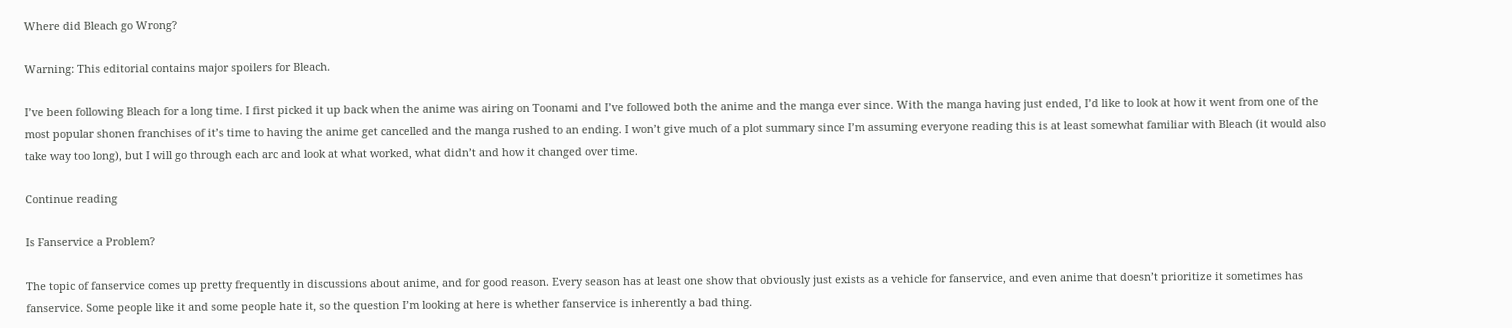Where did Bleach go Wrong?

Warning: This editorial contains major spoilers for Bleach.

I’ve been following Bleach for a long time. I first picked it up back when the anime was airing on Toonami and I’ve followed both the anime and the manga ever since. With the manga having just ended, I’d like to look at how it went from one of the most popular shonen franchises of it’s time to having the anime get cancelled and the manga rushed to an ending. I won’t give much of a plot summary since I’m assuming everyone reading this is at least somewhat familiar with Bleach (it would also take way too long), but I will go through each arc and look at what worked, what didn’t and how it changed over time.

Continue reading

Is Fanservice a Problem?

The topic of fanservice comes up pretty frequently in discussions about anime, and for good reason. Every season has at least one show that obviously just exists as a vehicle for fanservice, and even anime that doesn’t prioritize it sometimes has fanservice. Some people like it and some people hate it, so the question I’m looking at here is whether fanservice is inherently a bad thing.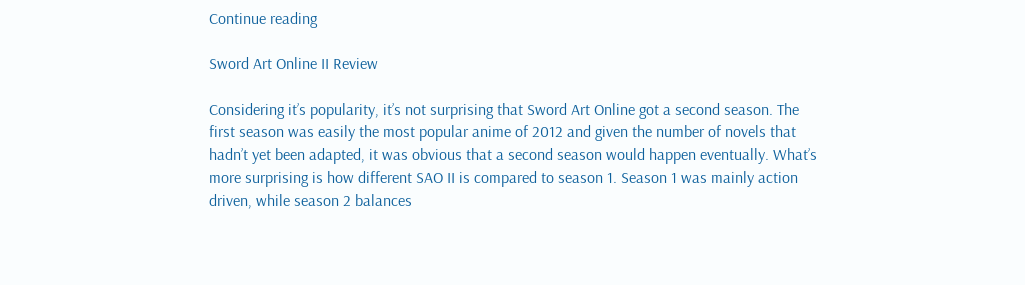Continue reading

Sword Art Online II Review

Considering it’s popularity, it’s not surprising that Sword Art Online got a second season. The first season was easily the most popular anime of 2012 and given the number of novels that hadn’t yet been adapted, it was obvious that a second season would happen eventually. What’s more surprising is how different SAO II is compared to season 1. Season 1 was mainly action driven, while season 2 balances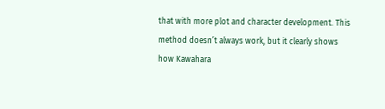that with more plot and character development. This method doesn’t always work, but it clearly shows how Kawahara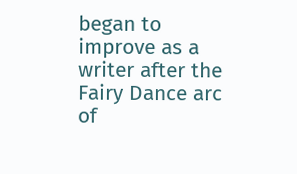began to improve as a writer after the Fairy Dance arc of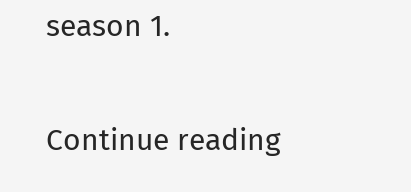season 1.

Continue reading